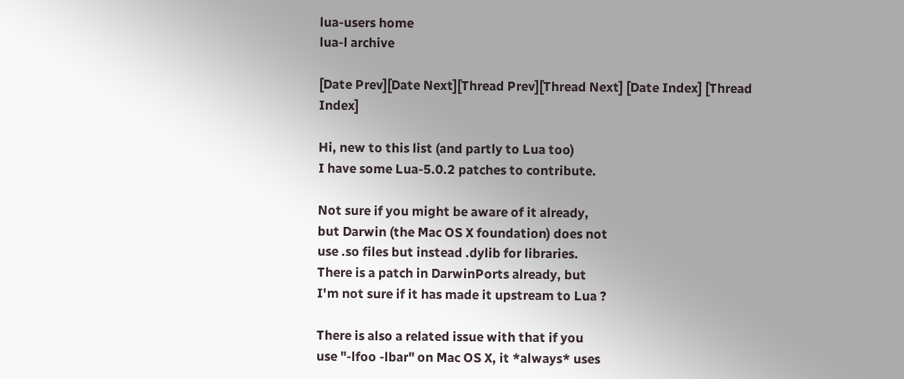lua-users home
lua-l archive

[Date Prev][Date Next][Thread Prev][Thread Next] [Date Index] [Thread Index]

Hi, new to this list (and partly to Lua too)
I have some Lua-5.0.2 patches to contribute.

Not sure if you might be aware of it already,
but Darwin (the Mac OS X foundation) does not
use .so files but instead .dylib for libraries.
There is a patch in DarwinPorts already, but
I'm not sure if it has made it upstream to Lua ?

There is also a related issue with that if you
use "-lfoo -lbar" on Mac OS X, it *always* uses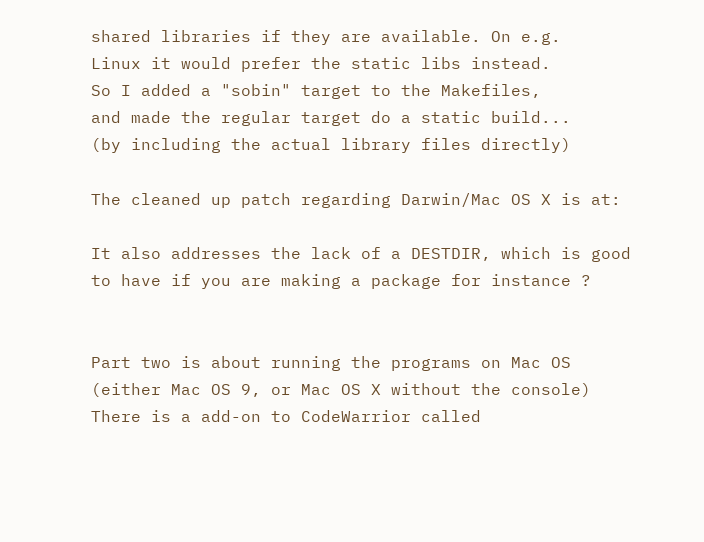shared libraries if they are available. On e.g.
Linux it would prefer the static libs instead.
So I added a "sobin" target to the Makefiles,
and made the regular target do a static build...
(by including the actual library files directly)

The cleaned up patch regarding Darwin/Mac OS X is at:

It also addresses the lack of a DESTDIR, which is good
to have if you are making a package for instance ?


Part two is about running the programs on Mac OS
(either Mac OS 9, or Mac OS X without the console)
There is a add-on to CodeWarrior called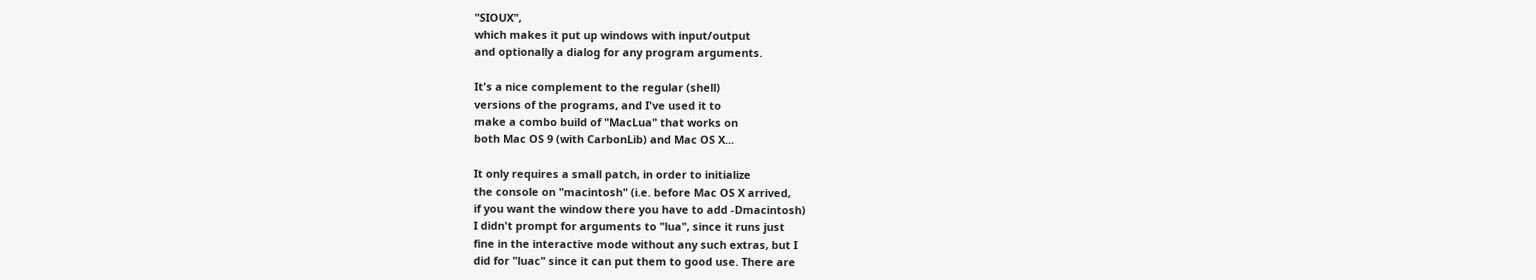"SIOUX",
which makes it put up windows with input/output
and optionally a dialog for any program arguments.

It's a nice complement to the regular (shell)
versions of the programs, and I've used it to
make a combo build of "MacLua" that works on
both Mac OS 9 (with CarbonLib) and Mac OS X...

It only requires a small patch, in order to initialize
the console on "macintosh" (i.e. before Mac OS X arrived,
if you want the window there you have to add -Dmacintosh)
I didn't prompt for arguments to "lua", since it runs just
fine in the interactive mode without any such extras, but I
did for "luac" since it can put them to good use. There are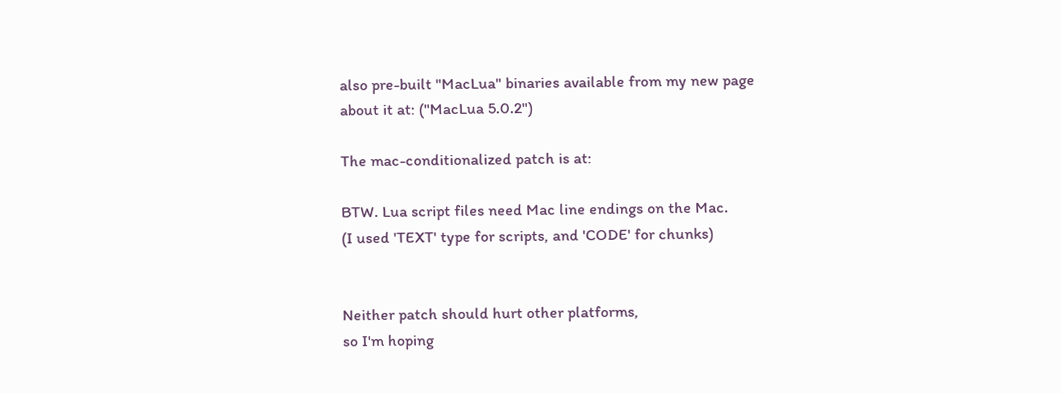also pre-built "MacLua" binaries available from my new page
about it at: ("MacLua 5.0.2")

The mac-conditionalized patch is at:

BTW. Lua script files need Mac line endings on the Mac.
(I used 'TEXT' type for scripts, and 'CODE' for chunks)


Neither patch should hurt other platforms,
so I'm hoping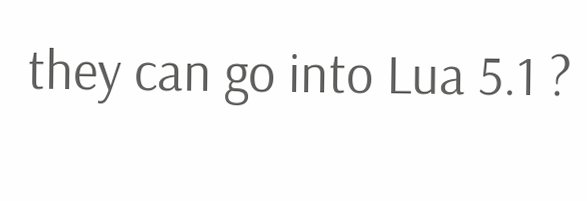they can go into Lua 5.1 ?